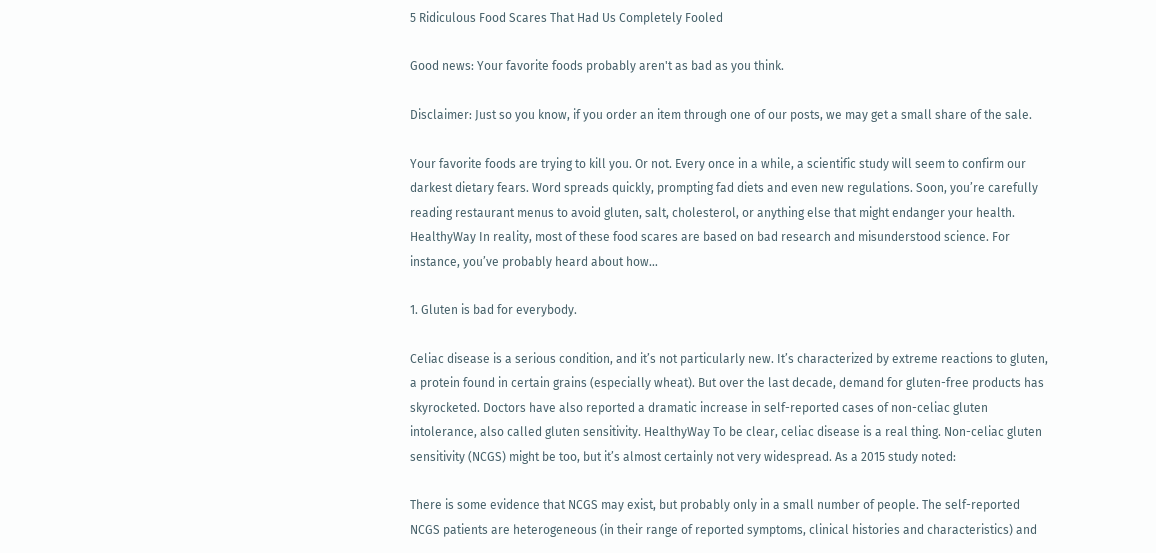5 Ridiculous Food Scares That Had Us Completely Fooled

Good news: Your favorite foods probably aren't as bad as you think.

Disclaimer: Just so you know, if you order an item through one of our posts, we may get a small share of the sale.

Your favorite foods are trying to kill you. Or not. Every once in a while, a scientific study will seem to confirm our darkest dietary fears. Word spreads quickly, prompting fad diets and even new regulations. Soon, you’re carefully reading restaurant menus to avoid gluten, salt, cholesterol, or anything else that might endanger your health. HealthyWay In reality, most of these food scares are based on bad research and misunderstood science. For instance, you’ve probably heard about how…

1. Gluten is bad for everybody.

Celiac disease is a serious condition, and it’s not particularly new. It’s characterized by extreme reactions to gluten, a protein found in certain grains (especially wheat). But over the last decade, demand for gluten-free products has skyrocketed. Doctors have also reported a dramatic increase in self-reported cases of non-celiac gluten intolerance, also called gluten sensitivity. HealthyWay To be clear, celiac disease is a real thing. Non-celiac gluten sensitivity (NCGS) might be too, but it’s almost certainly not very widespread. As a 2015 study noted:

There is some evidence that NCGS may exist, but probably only in a small number of people. The self-reported NCGS patients are heterogeneous (in their range of reported symptoms, clinical histories and characteristics) and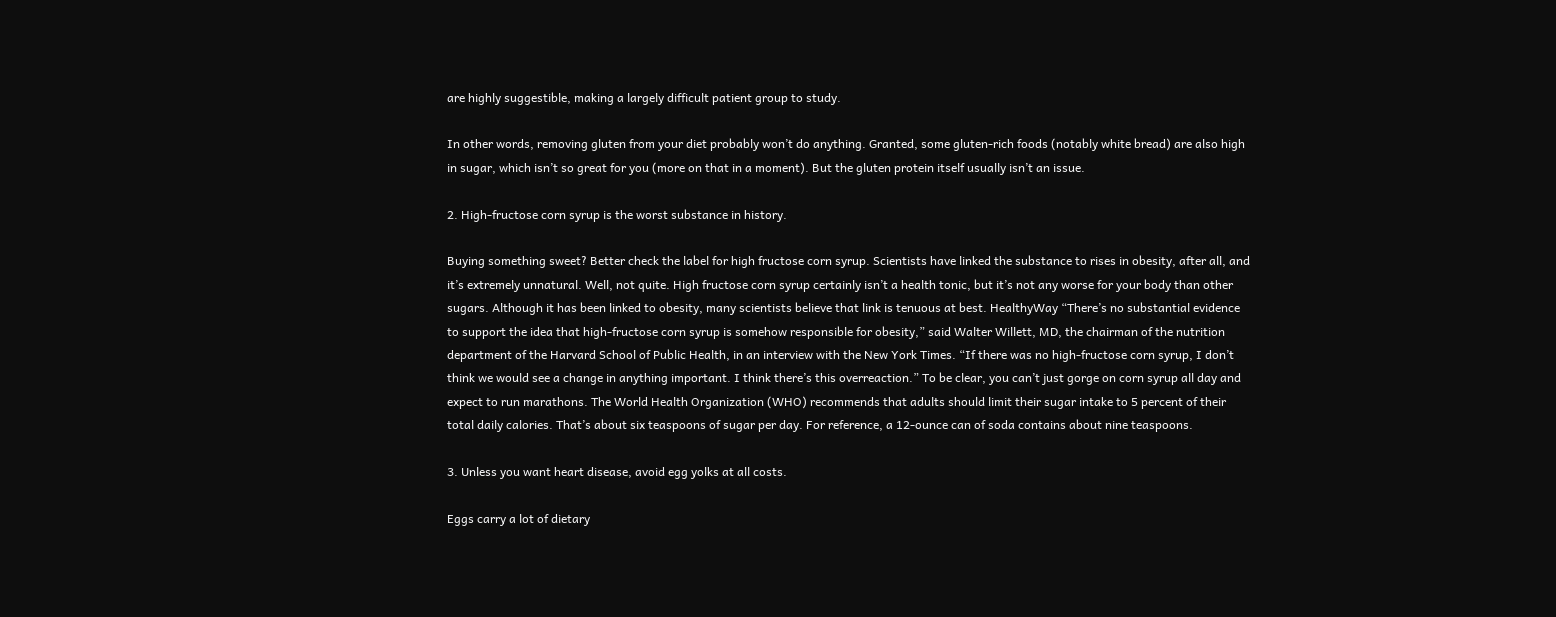are highly suggestible, making a largely difficult patient group to study.

In other words, removing gluten from your diet probably won’t do anything. Granted, some gluten-rich foods (notably white bread) are also high in sugar, which isn’t so great for you (more on that in a moment). But the gluten protein itself usually isn’t an issue.

2. High-fructose corn syrup is the worst substance in history.

Buying something sweet? Better check the label for high fructose corn syrup. Scientists have linked the substance to rises in obesity, after all, and it’s extremely unnatural. Well, not quite. High fructose corn syrup certainly isn’t a health tonic, but it’s not any worse for your body than other sugars. Although it has been linked to obesity, many scientists believe that link is tenuous at best. HealthyWay “There’s no substantial evidence to support the idea that high-fructose corn syrup is somehow responsible for obesity,” said Walter Willett, MD, the chairman of the nutrition department of the Harvard School of Public Health, in an interview with the New York Times. “If there was no high-fructose corn syrup, I don’t think we would see a change in anything important. I think there’s this overreaction.” To be clear, you can’t just gorge on corn syrup all day and expect to run marathons. The World Health Organization (WHO) recommends that adults should limit their sugar intake to 5 percent of their total daily calories. That’s about six teaspoons of sugar per day. For reference, a 12-ounce can of soda contains about nine teaspoons.

3. Unless you want heart disease, avoid egg yolks at all costs.

Eggs carry a lot of dietary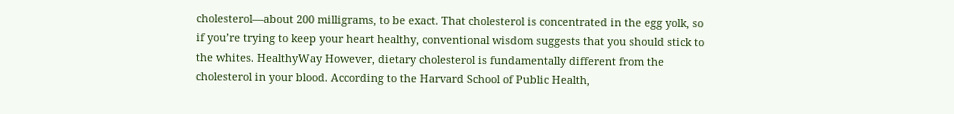cholesterol—about 200 milligrams, to be exact. That cholesterol is concentrated in the egg yolk, so if you’re trying to keep your heart healthy, conventional wisdom suggests that you should stick to the whites. HealthyWay However, dietary cholesterol is fundamentally different from the cholesterol in your blood. According to the Harvard School of Public Health,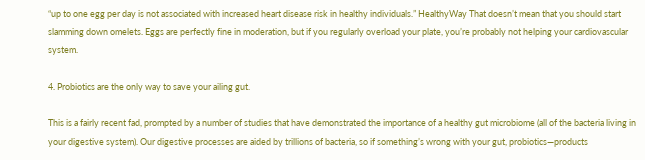“up to one egg per day is not associated with increased heart disease risk in healthy individuals.” HealthyWay That doesn’t mean that you should start slamming down omelets. Eggs are perfectly fine in moderation, but if you regularly overload your plate, you’re probably not helping your cardiovascular system.

4. Probiotics are the only way to save your ailing gut.

This is a fairly recent fad, prompted by a number of studies that have demonstrated the importance of a healthy gut microbiome (all of the bacteria living in your digestive system). Our digestive processes are aided by trillions of bacteria, so if something’s wrong with your gut, probiotics—products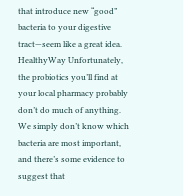that introduce new “good” bacteria to your digestive tract—seem like a great idea. HealthyWay Unfortunately, the probiotics you’ll find at your local pharmacy probably don’t do much of anything. We simply don’t know which bacteria are most important, and there’s some evidence to suggest that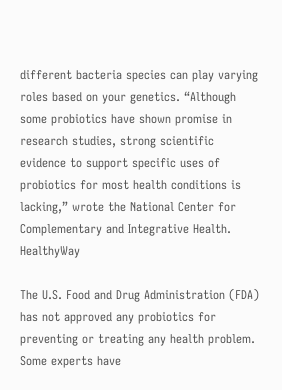different bacteria species can play varying roles based on your genetics. “Although some probiotics have shown promise in research studies, strong scientific evidence to support specific uses of probiotics for most health conditions is lacking,” wrote the National Center for Complementary and Integrative Health. HealthyWay

The U.S. Food and Drug Administration (FDA) has not approved any probiotics for preventing or treating any health problem. Some experts have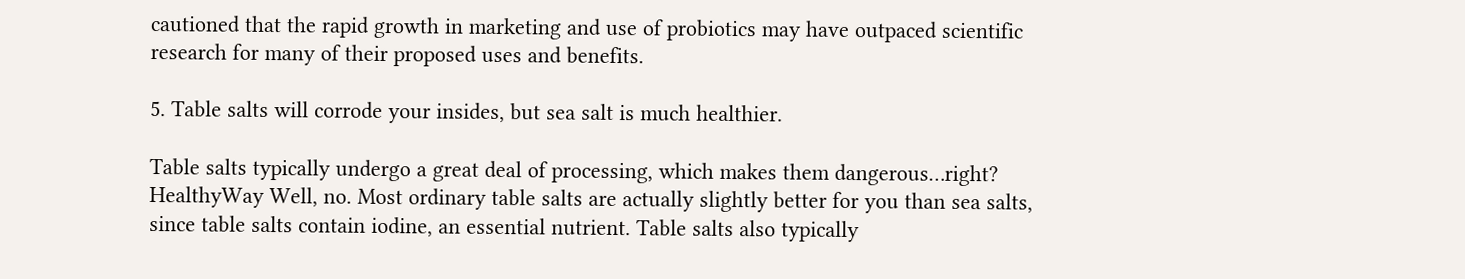cautioned that the rapid growth in marketing and use of probiotics may have outpaced scientific research for many of their proposed uses and benefits.

5. Table salts will corrode your insides, but sea salt is much healthier.

Table salts typically undergo a great deal of processing, which makes them dangerous…right? HealthyWay Well, no. Most ordinary table salts are actually slightly better for you than sea salts, since table salts contain iodine, an essential nutrient. Table salts also typically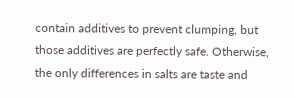contain additives to prevent clumping, but those additives are perfectly safe. Otherwise, the only differences in salts are taste and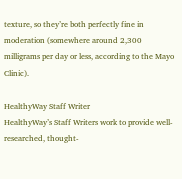texture, so they’re both perfectly fine in moderation (somewhere around 2,300 milligrams per day or less, according to the Mayo Clinic).

HealthyWay Staff Writer
HealthyWay’s Staff Writers work to provide well-researched, thought-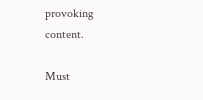provoking content.

Must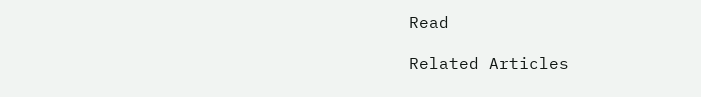Read

Related Articles